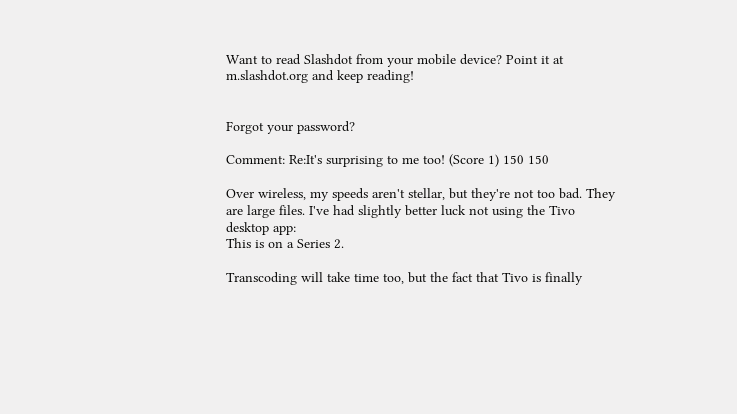Want to read Slashdot from your mobile device? Point it at m.slashdot.org and keep reading!


Forgot your password?

Comment: Re:It's surprising to me too! (Score 1) 150 150

Over wireless, my speeds aren't stellar, but they're not too bad. They are large files. I've had slightly better luck not using the Tivo desktop app:
This is on a Series 2.

Transcoding will take time too, but the fact that Tivo is finally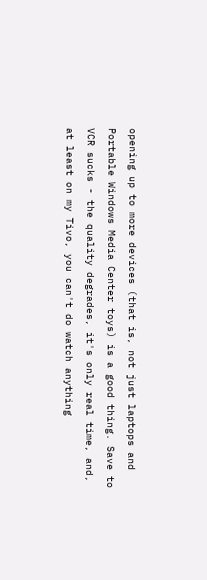opening up to more devices (that is, not just laptops and Portable Windows Media Center toys) is a good thing. Save to VCR sucks - the quality degrades, it's only real time, and, at least on my Tivo, you can't do watch anything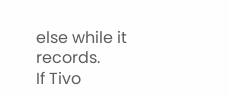else while it records.
If Tivo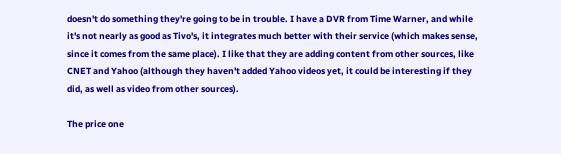doesn't do something they're going to be in trouble. I have a DVR from Time Warner, and while it's not nearly as good as Tivo's, it integrates much better with their service (which makes sense, since it comes from the same place). I like that they are adding content from other sources, like CNET and Yahoo (although they haven't added Yahoo videos yet, it could be interesting if they did, as well as video from other sources).

The price one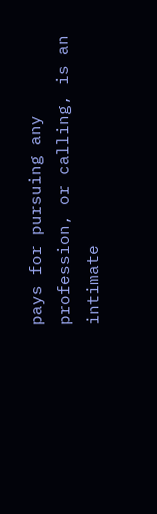pays for pursuing any profession, or calling, is an intimate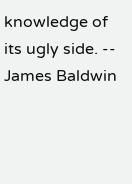knowledge of its ugly side. -- James Baldwin